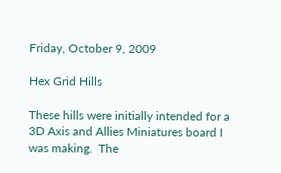Friday, October 9, 2009

Hex Grid Hills

These hills were initially intended for a 3D Axis and Allies Miniatures board I was making.  The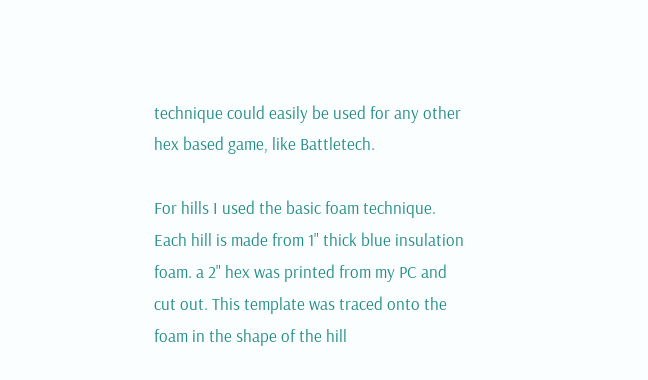technique could easily be used for any other hex based game, like Battletech.

For hills I used the basic foam technique. Each hill is made from 1" thick blue insulation foam. a 2" hex was printed from my PC and cut out. This template was traced onto the foam in the shape of the hill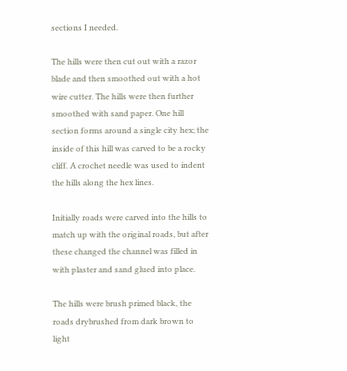sections I needed.

The hills were then cut out with a razor blade and then smoothed out with a hot wire cutter. The hills were then further smoothed with sand paper. One hill section forms around a single city hex; the inside of this hill was carved to be a rocky cliff. A crochet needle was used to indent the hills along the hex lines.

Initially roads were carved into the hills to match up with the original roads, but after these changed the channel was filled in with plaster and sand glued into place.

The hills were brush primed black, the roads drybrushed from dark brown to light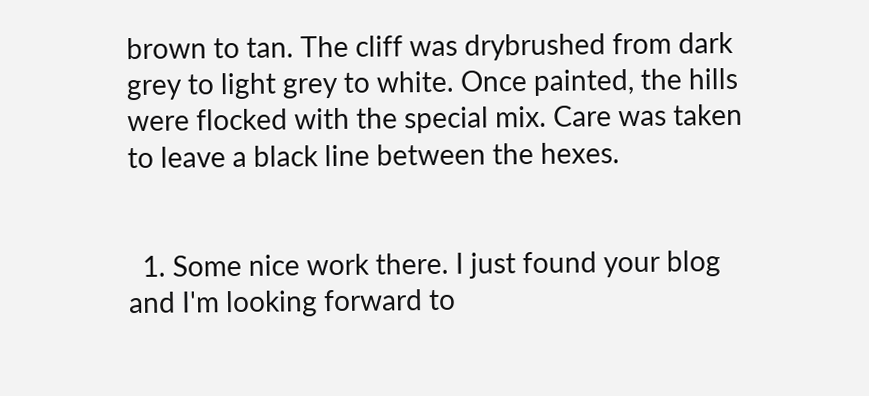brown to tan. The cliff was drybrushed from dark grey to light grey to white. Once painted, the hills were flocked with the special mix. Care was taken to leave a black line between the hexes.


  1. Some nice work there. I just found your blog and I'm looking forward to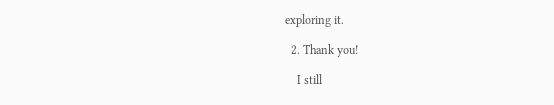exploring it.

  2. Thank you!

    I still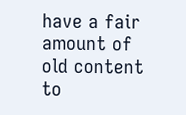have a fair amount of old content to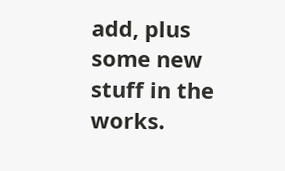add, plus some new stuff in the works.